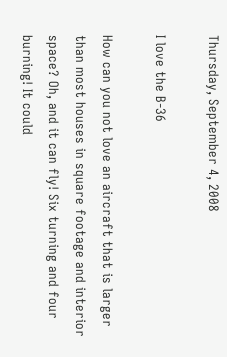Thursday, September 4, 2008

I love the B-36

How can you not love an aircraft that is larger than most houses in square footage and interior space? Oh, and it can fly! Six turning and four burning! It could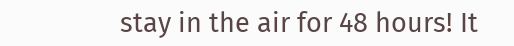stay in the air for 48 hours! It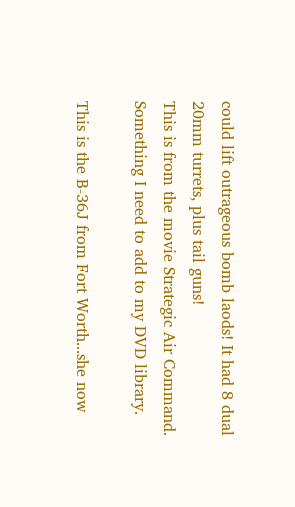could lift outrageous bomb laods! It had 8 dual 20mm turrets, plus tail guns!
This is from the movie Strategic Air Command. Something I need to add to my DVD library.

This is the B-36J from Fort Worth...she now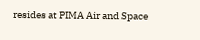resides at PIMA Air and Space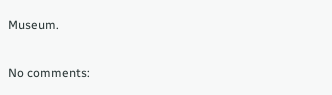Museum.

No comments: